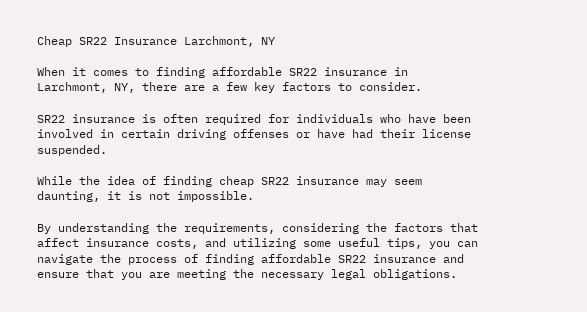Cheap SR22 Insurance Larchmont, NY

When it comes to finding affordable SR22 insurance in Larchmont, NY, there are a few key factors to consider.

SR22 insurance is often required for individuals who have been involved in certain driving offenses or have had their license suspended.

While the idea of finding cheap SR22 insurance may seem daunting, it is not impossible.

By understanding the requirements, considering the factors that affect insurance costs, and utilizing some useful tips, you can navigate the process of finding affordable SR22 insurance and ensure that you are meeting the necessary legal obligations.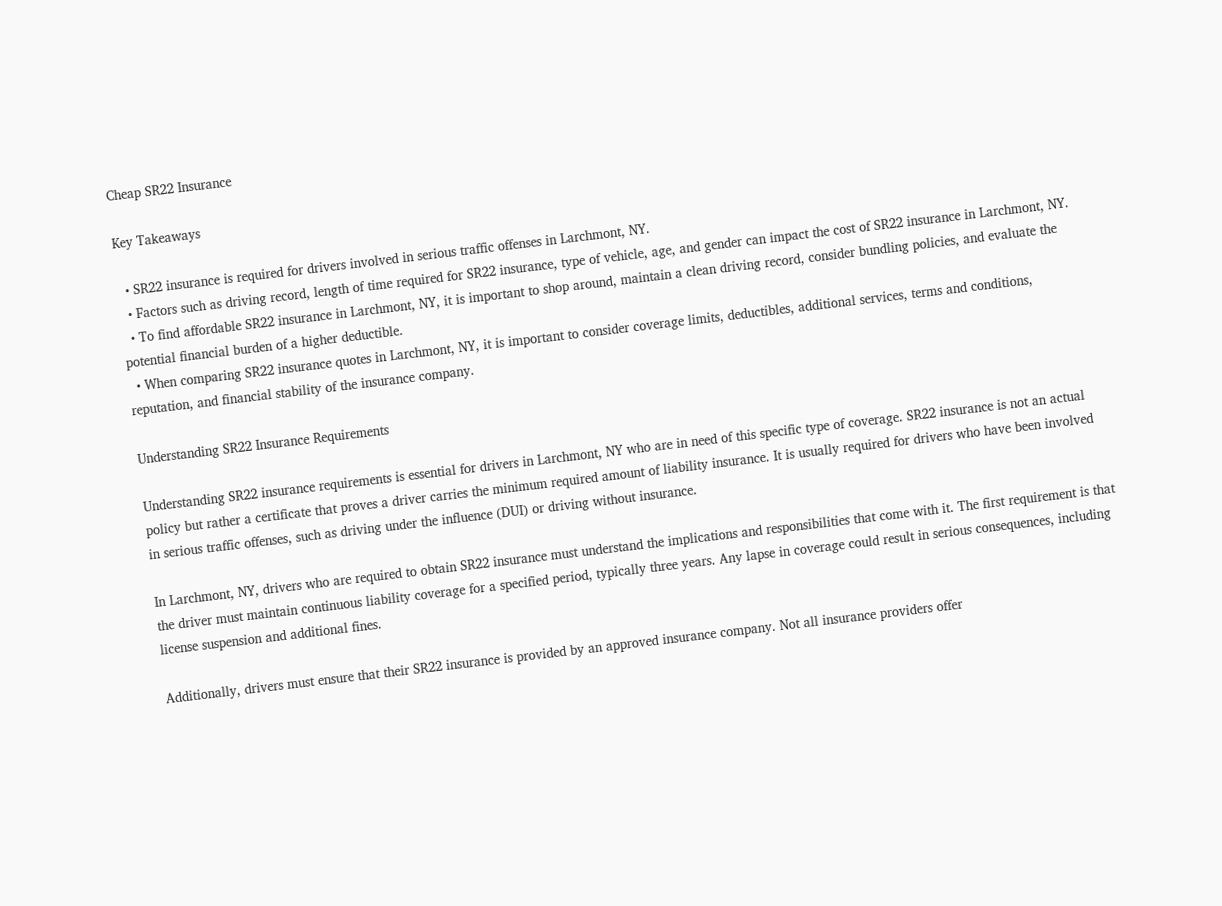Cheap SR22 Insurance

Key Takeaways

  • SR22 insurance is required for drivers involved in serious traffic offenses in Larchmont, NY.
  • Factors such as driving record, length of time required for SR22 insurance, type of vehicle, age, and gender can impact the cost of SR22 insurance in Larchmont, NY.
  • To find affordable SR22 insurance in Larchmont, NY, it is important to shop around, maintain a clean driving record, consider bundling policies, and evaluate the potential financial burden of a higher deductible.
  • When comparing SR22 insurance quotes in Larchmont, NY, it is important to consider coverage limits, deductibles, additional services, terms and conditions, reputation, and financial stability of the insurance company.

Understanding SR22 Insurance Requirements

Understanding SR22 insurance requirements is essential for drivers in Larchmont, NY who are in need of this specific type of coverage. SR22 insurance is not an actual policy but rather a certificate that proves a driver carries the minimum required amount of liability insurance. It is usually required for drivers who have been involved in serious traffic offenses, such as driving under the influence (DUI) or driving without insurance.

In Larchmont, NY, drivers who are required to obtain SR22 insurance must understand the implications and responsibilities that come with it. The first requirement is that the driver must maintain continuous liability coverage for a specified period, typically three years. Any lapse in coverage could result in serious consequences, including license suspension and additional fines.

Additionally, drivers must ensure that their SR22 insurance is provided by an approved insurance company. Not all insurance providers offer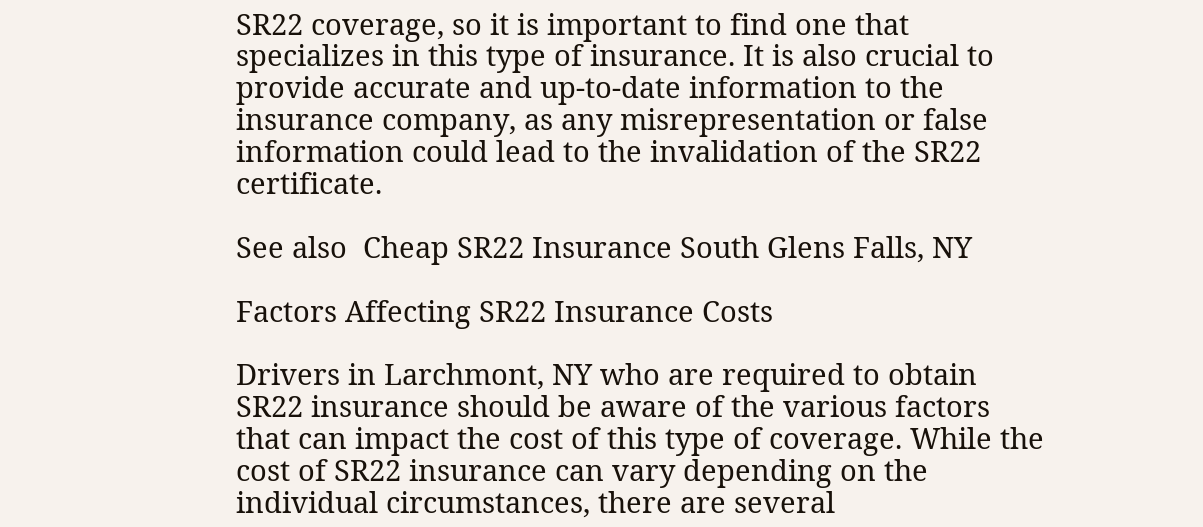SR22 coverage, so it is important to find one that specializes in this type of insurance. It is also crucial to provide accurate and up-to-date information to the insurance company, as any misrepresentation or false information could lead to the invalidation of the SR22 certificate.

See also  Cheap SR22 Insurance South Glens Falls, NY

Factors Affecting SR22 Insurance Costs

Drivers in Larchmont, NY who are required to obtain SR22 insurance should be aware of the various factors that can impact the cost of this type of coverage. While the cost of SR22 insurance can vary depending on the individual circumstances, there are several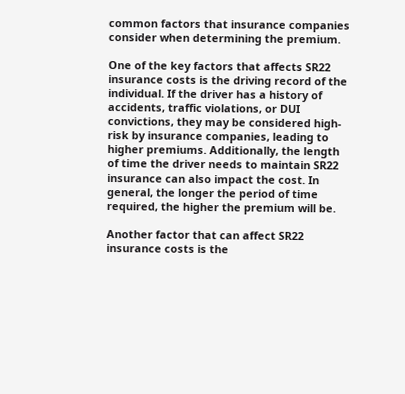common factors that insurance companies consider when determining the premium.

One of the key factors that affects SR22 insurance costs is the driving record of the individual. If the driver has a history of accidents, traffic violations, or DUI convictions, they may be considered high-risk by insurance companies, leading to higher premiums. Additionally, the length of time the driver needs to maintain SR22 insurance can also impact the cost. In general, the longer the period of time required, the higher the premium will be.

Another factor that can affect SR22 insurance costs is the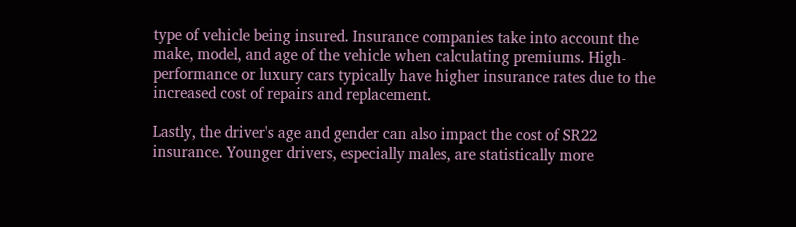type of vehicle being insured. Insurance companies take into account the make, model, and age of the vehicle when calculating premiums. High-performance or luxury cars typically have higher insurance rates due to the increased cost of repairs and replacement.

Lastly, the driver's age and gender can also impact the cost of SR22 insurance. Younger drivers, especially males, are statistically more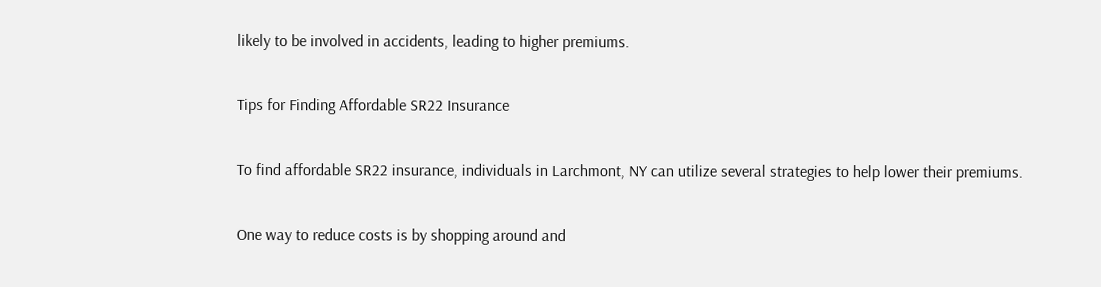likely to be involved in accidents, leading to higher premiums.

Tips for Finding Affordable SR22 Insurance

To find affordable SR22 insurance, individuals in Larchmont, NY can utilize several strategies to help lower their premiums.

One way to reduce costs is by shopping around and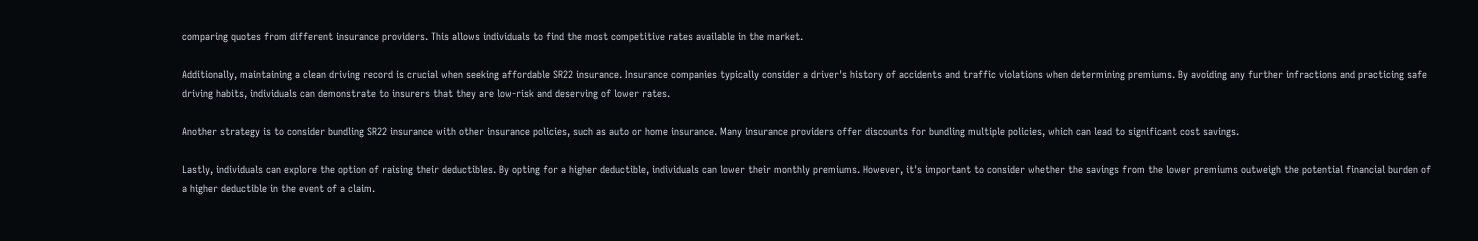comparing quotes from different insurance providers. This allows individuals to find the most competitive rates available in the market.

Additionally, maintaining a clean driving record is crucial when seeking affordable SR22 insurance. Insurance companies typically consider a driver's history of accidents and traffic violations when determining premiums. By avoiding any further infractions and practicing safe driving habits, individuals can demonstrate to insurers that they are low-risk and deserving of lower rates.

Another strategy is to consider bundling SR22 insurance with other insurance policies, such as auto or home insurance. Many insurance providers offer discounts for bundling multiple policies, which can lead to significant cost savings.

Lastly, individuals can explore the option of raising their deductibles. By opting for a higher deductible, individuals can lower their monthly premiums. However, it's important to consider whether the savings from the lower premiums outweigh the potential financial burden of a higher deductible in the event of a claim.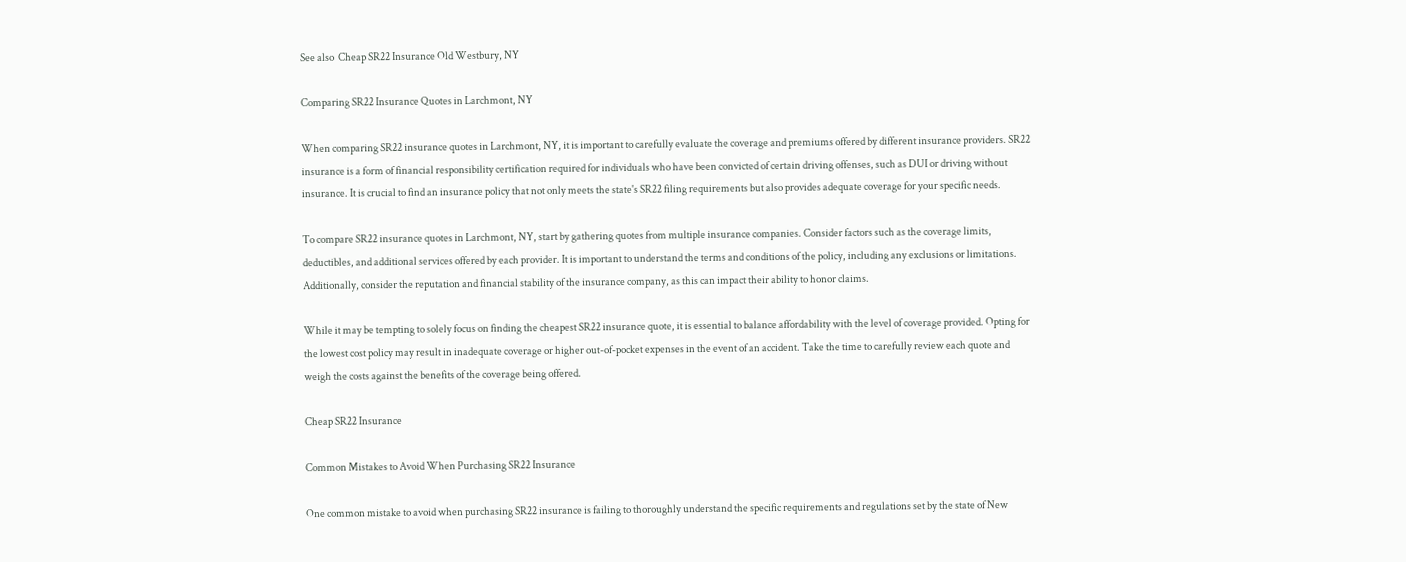See also  Cheap SR22 Insurance Old Westbury, NY

Comparing SR22 Insurance Quotes in Larchmont, NY

When comparing SR22 insurance quotes in Larchmont, NY, it is important to carefully evaluate the coverage and premiums offered by different insurance providers. SR22 insurance is a form of financial responsibility certification required for individuals who have been convicted of certain driving offenses, such as DUI or driving without insurance. It is crucial to find an insurance policy that not only meets the state's SR22 filing requirements but also provides adequate coverage for your specific needs.

To compare SR22 insurance quotes in Larchmont, NY, start by gathering quotes from multiple insurance companies. Consider factors such as the coverage limits, deductibles, and additional services offered by each provider. It is important to understand the terms and conditions of the policy, including any exclusions or limitations. Additionally, consider the reputation and financial stability of the insurance company, as this can impact their ability to honor claims.

While it may be tempting to solely focus on finding the cheapest SR22 insurance quote, it is essential to balance affordability with the level of coverage provided. Opting for the lowest cost policy may result in inadequate coverage or higher out-of-pocket expenses in the event of an accident. Take the time to carefully review each quote and weigh the costs against the benefits of the coverage being offered.

Cheap SR22 Insurance

Common Mistakes to Avoid When Purchasing SR22 Insurance

One common mistake to avoid when purchasing SR22 insurance is failing to thoroughly understand the specific requirements and regulations set by the state of New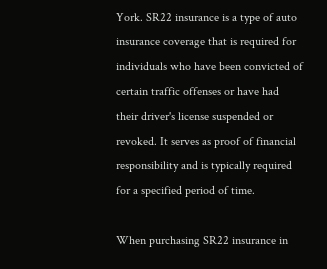York. SR22 insurance is a type of auto insurance coverage that is required for individuals who have been convicted of certain traffic offenses or have had their driver's license suspended or revoked. It serves as proof of financial responsibility and is typically required for a specified period of time.

When purchasing SR22 insurance in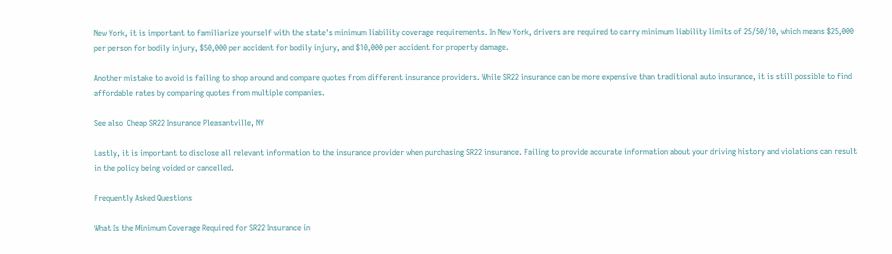New York, it is important to familiarize yourself with the state's minimum liability coverage requirements. In New York, drivers are required to carry minimum liability limits of 25/50/10, which means $25,000 per person for bodily injury, $50,000 per accident for bodily injury, and $10,000 per accident for property damage.

Another mistake to avoid is failing to shop around and compare quotes from different insurance providers. While SR22 insurance can be more expensive than traditional auto insurance, it is still possible to find affordable rates by comparing quotes from multiple companies.

See also  Cheap SR22 Insurance Pleasantville, NY

Lastly, it is important to disclose all relevant information to the insurance provider when purchasing SR22 insurance. Failing to provide accurate information about your driving history and violations can result in the policy being voided or cancelled.

Frequently Asked Questions

What Is the Minimum Coverage Required for SR22 Insurance in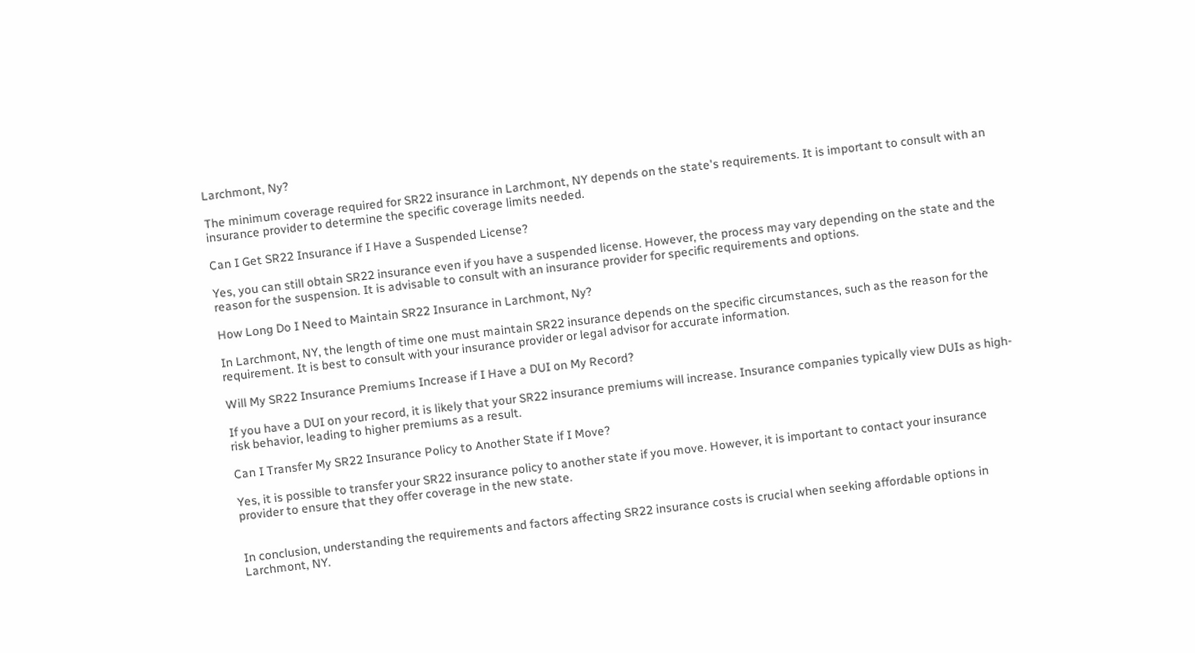Larchmont, Ny?

The minimum coverage required for SR22 insurance in Larchmont, NY depends on the state's requirements. It is important to consult with an insurance provider to determine the specific coverage limits needed.

Can I Get SR22 Insurance if I Have a Suspended License?

Yes, you can still obtain SR22 insurance even if you have a suspended license. However, the process may vary depending on the state and the reason for the suspension. It is advisable to consult with an insurance provider for specific requirements and options.

How Long Do I Need to Maintain SR22 Insurance in Larchmont, Ny?

In Larchmont, NY, the length of time one must maintain SR22 insurance depends on the specific circumstances, such as the reason for the requirement. It is best to consult with your insurance provider or legal advisor for accurate information.

Will My SR22 Insurance Premiums Increase if I Have a DUI on My Record?

If you have a DUI on your record, it is likely that your SR22 insurance premiums will increase. Insurance companies typically view DUIs as high-risk behavior, leading to higher premiums as a result.

Can I Transfer My SR22 Insurance Policy to Another State if I Move?

Yes, it is possible to transfer your SR22 insurance policy to another state if you move. However, it is important to contact your insurance provider to ensure that they offer coverage in the new state.


In conclusion, understanding the requirements and factors affecting SR22 insurance costs is crucial when seeking affordable options in Larchmont, NY.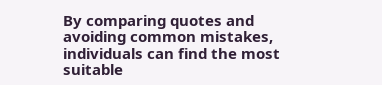By comparing quotes and avoiding common mistakes, individuals can find the most suitable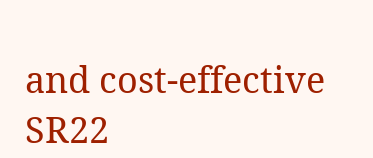and cost-effective SR22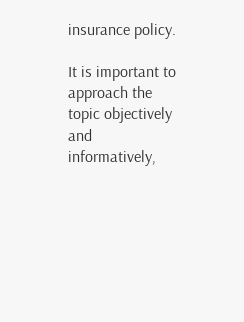insurance policy.

It is important to approach the topic objectively and informatively,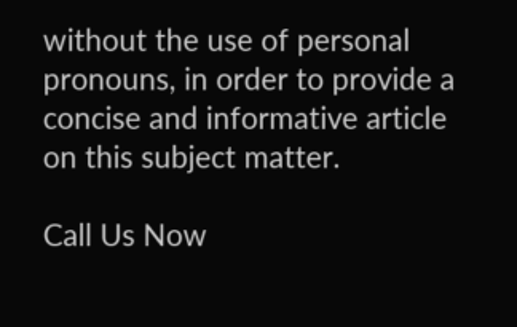without the use of personal pronouns, in order to provide a concise and informative article on this subject matter.

Call Us Now